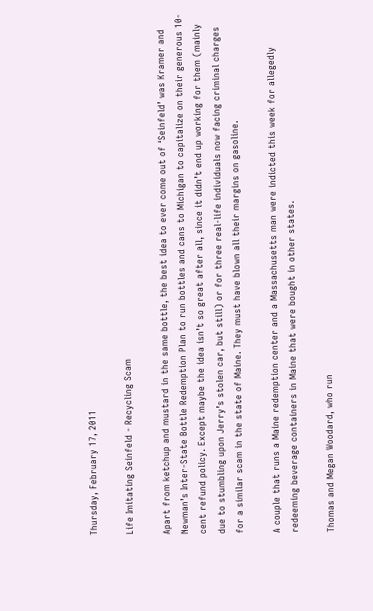Thursday, February 17, 2011

Life Imitating Seinfeld - Recycling Scam

Apart from ketchup and mustard in the same bottle, the best idea to ever come out of ‘Seinfeld’ was Kramer and Newman’s Inter-State Bottle Redemption Plan to run bottles and cans to Michigan to capitalize on their generous 10-cent refund policy. Except maybe the idea isn’t so great after all, since it didn’t end up working for them (mainly due to stumbling upon Jerry’s stolen car, but still) or for three real-life individuals now facing criminal charges for a similar scam in the state of Maine. They must have blown all their margins on gasoline.

A couple that runs a Maine redemption center and a Massachusetts man were indicted this week for allegedly redeeming beverage containers in Maine that were bought in other states.

Thomas and Megan Woodard, who run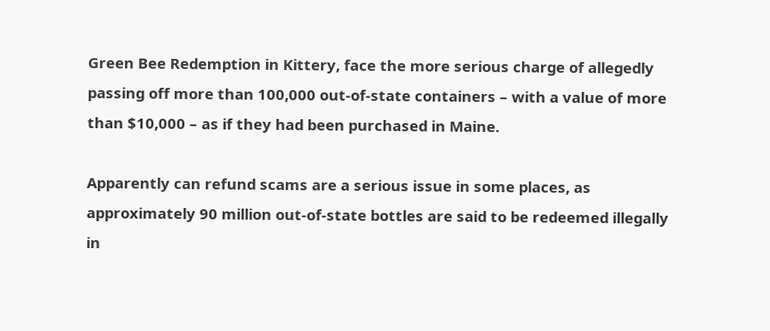Green Bee Redemption in Kittery, face the more serious charge of allegedly passing off more than 100,000 out-of-state containers – with a value of more than $10,000 – as if they had been purchased in Maine.

Apparently can refund scams are a serious issue in some places, as approximately 90 million out-of-state bottles are said to be redeemed illegally in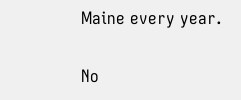Maine every year.

No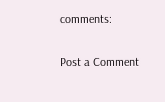comments:

Post a Comment